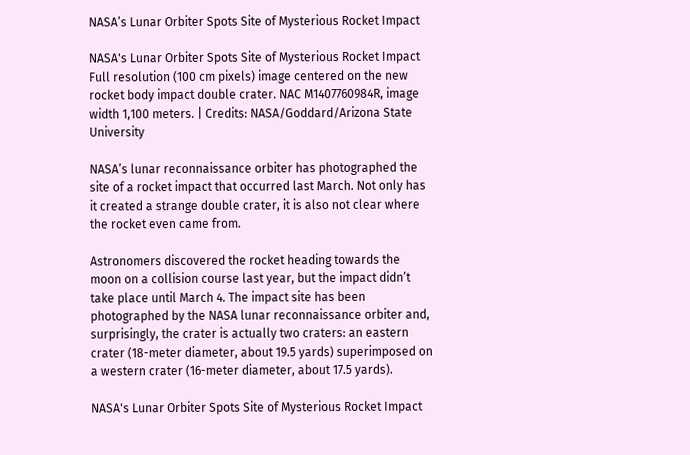NASA’s Lunar Orbiter Spots Site of Mysterious Rocket Impact

NASA's Lunar Orbiter Spots Site of Mysterious Rocket Impact
Full resolution (100 cm pixels) image centered on the new rocket body impact double crater. NAC M1407760984R, image width 1,100 meters. | Credits: NASA/Goddard/Arizona State University

NASA’s lunar reconnaissance orbiter has photographed the site of a rocket impact that occurred last March. Not only has it created a strange double crater, it is also not clear where the rocket even came from.

Astronomers discovered the rocket heading towards the moon on a collision course last year, but the impact didn’t take place until March 4. The impact site has been photographed by the NASA lunar reconnaissance orbiter and, surprisingly, the crater is actually two craters: an eastern crater (18-meter diameter, about 19.5 yards) superimposed on a western crater (16-meter diameter, about 17.5 yards).

NASA's Lunar Orbiter Spots Site of Mysterious Rocket Impact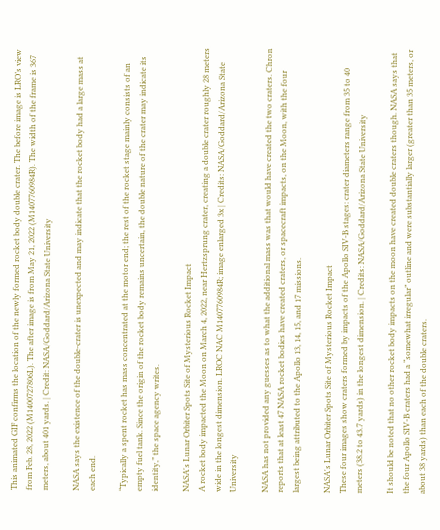This animated GIF confirms the location of the newly formed rocket body double crater. The before image is LRO’s view from Feb. 28, 2022 (M1400727806L). The after image is from May 21, 2022 (M1407760984R). The width of the frame is 367 meters, about 401 yards. | Credit: NASA/Goddard/Arizona State University

NASA says the existence of the double-crater is unexpected and may indicate that the rocket body had a large mass at each end.

“Typically a spent rocket has mass concentrated at the motor end; the rest of the rocket stage mainly consists of an empty fuel tank. Since the origin of the rocket body remains uncertain, the double nature of the crater may indicate its identity,” the space agency writes.

NASA's Lunar Orbiter Spots Site of Mysterious Rocket Impact
A rocket body impacted the Moon on March 4, 2022, near Hertzsprung crater, creating a double crater roughly 28 meters wide in the longest dimension. LROC NAC M1407760984R; image enlarged 3x | Credits: NASA/Goddard/Arizona State University

NASA has not provided any guesses as to what the additional mass was that would have created the two craters. Chron reports that at least 47 NASA rocket bodies have created craters, or spacecraft impacts, on the Moon, with the four largest being attributed to the Apollo 13, 14, 15, and 17 missions.

NASA's Lunar Orbiter Spots Site of Mysterious Rocket Impact
These four images show craters formed by impacts of the Apollo SIV-B stages: crater diameters range from 35 to 40 meters (38.2 to 43.7 yards) in the longest dimension. | Credits: NASA/Goddard/Arizona State University

It should be noted that no other rocket body impacts on the moon have created double craters though. NASA says that the four Apollo SIV-B craters had a “somewhat irregular” outline and were substantially larger (greater than 35 meters, or about 38 yards) than each of the double craters.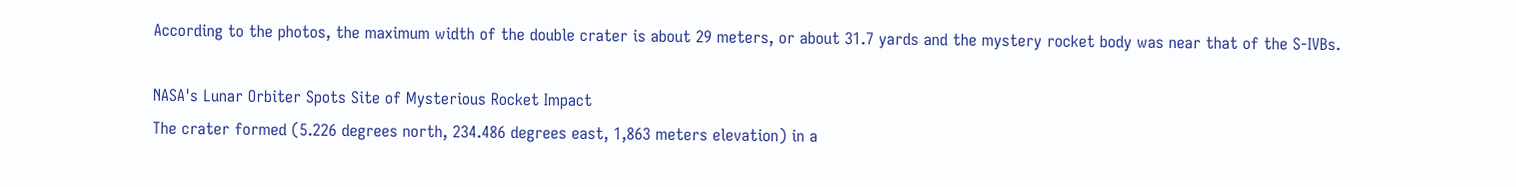According to the photos, the maximum width of the double crater is about 29 meters, or about 31.7 yards and the mystery rocket body was near that of the S-IVBs.

NASA's Lunar Orbiter Spots Site of Mysterious Rocket Impact
The crater formed (5.226 degrees north, 234.486 degrees east, 1,863 meters elevation) in a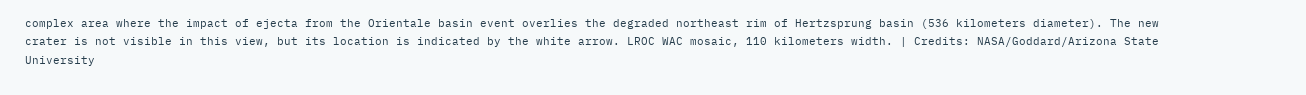complex area where the impact of ejecta from the Orientale basin event overlies the degraded northeast rim of Hertzsprung basin (536 kilometers diameter). The new crater is not visible in this view, but its location is indicated by the white arrow. LROC WAC mosaic, 110 kilometers width. | Credits: NASA/Goddard/Arizona State University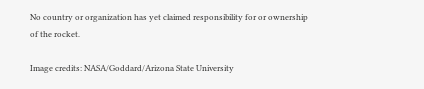No country or organization has yet claimed responsibility for or ownership of the rocket.

Image credits: NASA/Goddard/Arizona State University